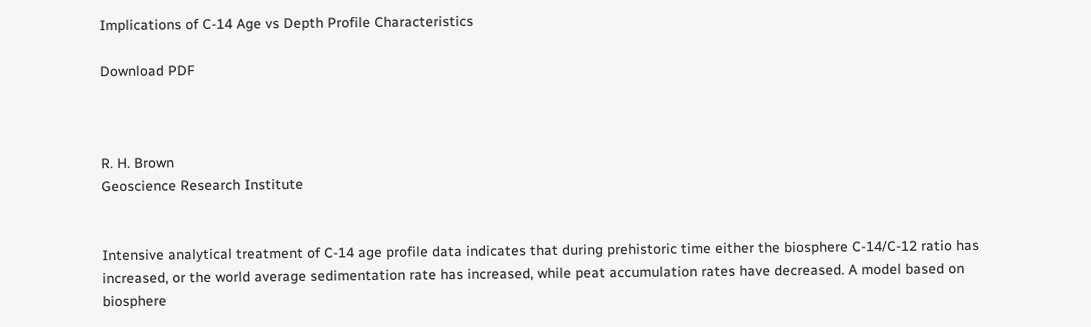Implications of C-14 Age vs Depth Profile Characteristics

Download PDF



R. H. Brown
Geoscience Research Institute


Intensive analytical treatment of C-14 age profile data indicates that during prehistoric time either the biosphere C-14/C-12 ratio has increased, or the world average sedimentation rate has increased, while peat accumulation rates have decreased. A model based on biosphere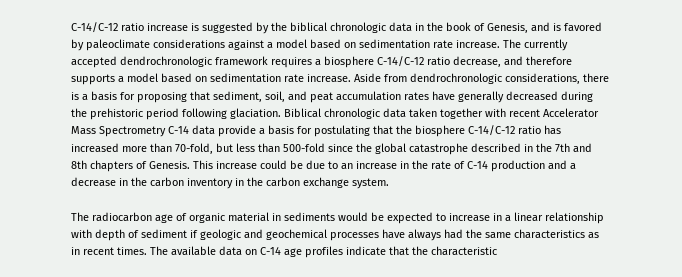C-14/C-12 ratio increase is suggested by the biblical chronologic data in the book of Genesis, and is favored by paleoclimate considerations against a model based on sedimentation rate increase. The currently accepted dendrochronologic framework requires a biosphere C-14/C-12 ratio decrease, and therefore supports a model based on sedimentation rate increase. Aside from dendrochronologic considerations, there is a basis for proposing that sediment, soil, and peat accumulation rates have generally decreased during the prehistoric period following glaciation. Biblical chronologic data taken together with recent Accelerator Mass Spectrometry C-14 data provide a basis for postulating that the biosphere C-14/C-12 ratio has increased more than 70-fold, but less than 500-fold since the global catastrophe described in the 7th and 8th chapters of Genesis. This increase could be due to an increase in the rate of C-14 production and a decrease in the carbon inventory in the carbon exchange system.

The radiocarbon age of organic material in sediments would be expected to increase in a linear relationship with depth of sediment if geologic and geochemical processes have always had the same characteristics as in recent times. The available data on C-14 age profiles indicate that the characteristic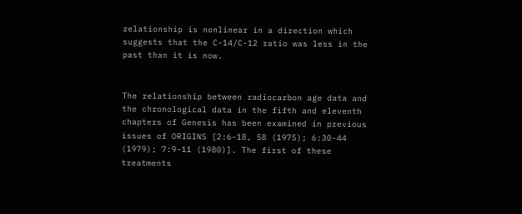relationship is nonlinear in a direction which suggests that the C-14/C-12 ratio was less in the past than it is now.


The relationship between radiocarbon age data and the chronological data in the fifth and eleventh chapters of Genesis has been examined in previous issues of ORIGINS [2:6-18, 58 (1975); 6:30-44 (1979); 7:9-11 (1980)]. The first of these treatments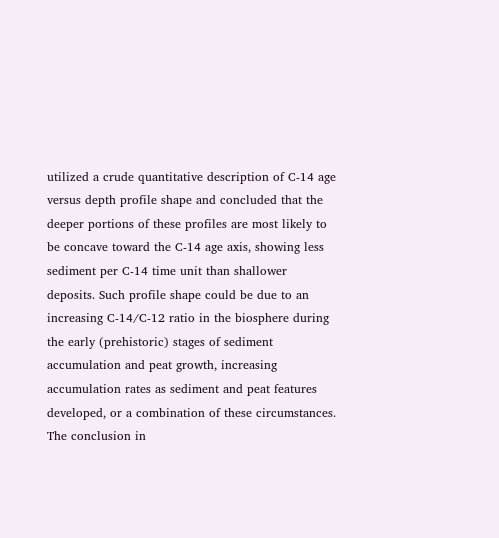utilized a crude quantitative description of C-14 age versus depth profile shape and concluded that the deeper portions of these profiles are most likely to be concave toward the C-14 age axis, showing less sediment per C-14 time unit than shallower deposits. Such profile shape could be due to an increasing C-14/C-12 ratio in the biosphere during the early (prehistoric) stages of sediment accumulation and peat growth, increasing accumulation rates as sediment and peat features developed, or a combination of these circumstances. The conclusion in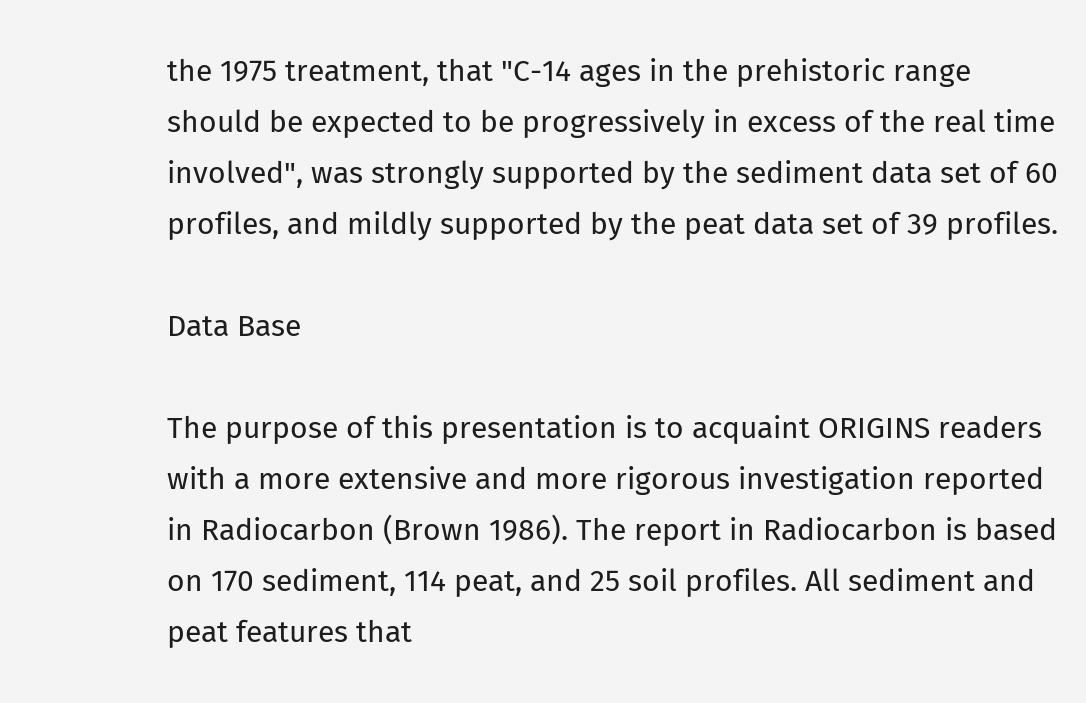the 1975 treatment, that "C-14 ages in the prehistoric range should be expected to be progressively in excess of the real time involved", was strongly supported by the sediment data set of 60 profiles, and mildly supported by the peat data set of 39 profiles.

Data Base

The purpose of this presentation is to acquaint ORIGINS readers with a more extensive and more rigorous investigation reported in Radiocarbon (Brown 1986). The report in Radiocarbon is based on 170 sediment, 114 peat, and 25 soil profiles. All sediment and peat features that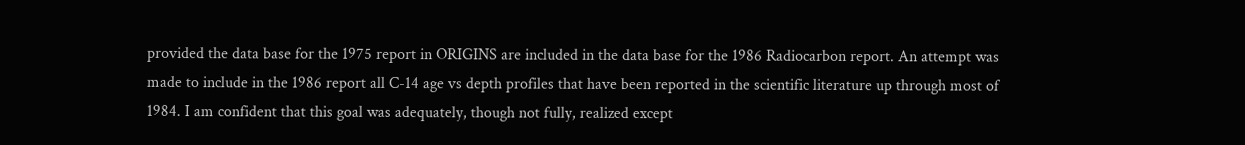provided the data base for the 1975 report in ORIGINS are included in the data base for the 1986 Radiocarbon report. An attempt was made to include in the 1986 report all C-14 age vs depth profiles that have been reported in the scientific literature up through most of 1984. I am confident that this goal was adequately, though not fully, realized except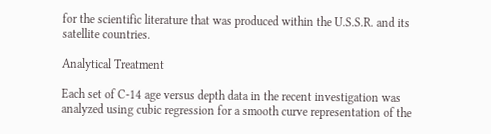for the scientific literature that was produced within the U.S.S.R. and its satellite countries.

Analytical Treatment

Each set of C-14 age versus depth data in the recent investigation was analyzed using cubic regression for a smooth curve representation of the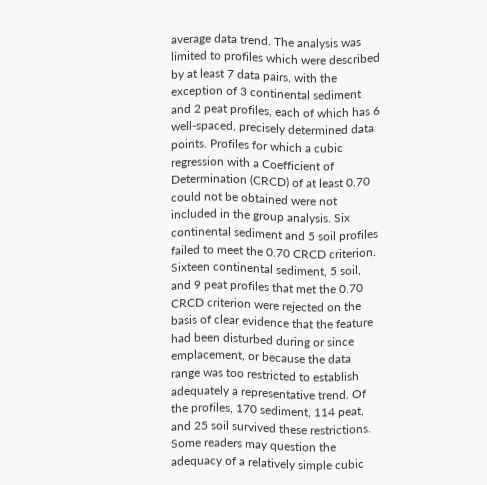average data trend. The analysis was limited to profiles which were described by at least 7 data pairs, with the exception of 3 continental sediment and 2 peat profiles, each of which has 6 well-spaced, precisely determined data points. Profiles for which a cubic regression with a Coefficient of Determination (CRCD) of at least 0.70 could not be obtained were not included in the group analysis. Six continental sediment and 5 soil profiles failed to meet the 0.70 CRCD criterion. Sixteen continental sediment, 5 soil, and 9 peat profiles that met the 0.70 CRCD criterion were rejected on the basis of clear evidence that the feature had been disturbed during or since emplacement, or because the data range was too restricted to establish adequately a representative trend. Of the profiles, 170 sediment, 114 peat, and 25 soil survived these restrictions.
Some readers may question the adequacy of a relatively simple cubic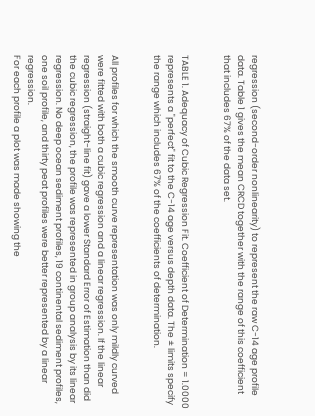regression (second-order nonlinearity) to represent the raw C-14 age profile data. Table 1 gives the mean CRCD together with the range of this coefficient that includes 67% of the data set.


TABLE 1. Adequacy of Cubic Regression Fit. Coefficient of Determination = 1.0000 represents a "perfect" fit to the C-14 age versus depth data. The ± limits specify the range which includes 67% of the coefficients of determination.


All profiles for which the smooth curve representation was only mildly curved were fitted with both a cubic regression and a linear regression. If the linear regression (straight-line fit) gave a lower Standard Error of Estimation than did the cubic regression, the profile was represented in group analysis by its linear regression. No deep ocean sediment profiles, 19 continental sediment profiles, one soil profile, and thirty peat profiles were better represented by a linear regression.
For each profile a plot was made showing the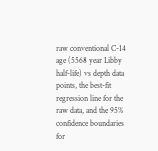raw conventional C-14 age (5568 year Libby half-life) vs depth data points, the best-fit regression line for the raw data, and the 95% confidence boundaries for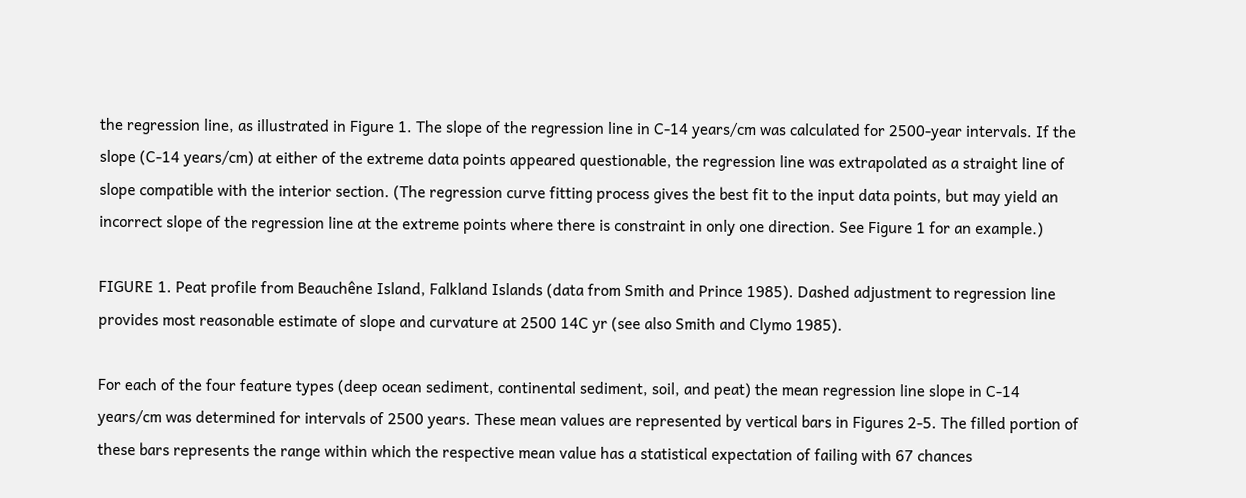the regression line, as illustrated in Figure 1. The slope of the regression line in C-14 years/cm was calculated for 2500-year intervals. If the slope (C-14 years/cm) at either of the extreme data points appeared questionable, the regression line was extrapolated as a straight line of slope compatible with the interior section. (The regression curve fitting process gives the best fit to the input data points, but may yield an incorrect slope of the regression line at the extreme points where there is constraint in only one direction. See Figure 1 for an example.)

FIGURE 1. Peat profile from Beauchêne Island, Falkland Islands (data from Smith and Prince 1985). Dashed adjustment to regression line provides most reasonable estimate of slope and curvature at 2500 14C yr (see also Smith and Clymo 1985).

For each of the four feature types (deep ocean sediment, continental sediment, soil, and peat) the mean regression line slope in C-14 years/cm was determined for intervals of 2500 years. These mean values are represented by vertical bars in Figures 2-5. The filled portion of these bars represents the range within which the respective mean value has a statistical expectation of failing with 67 chances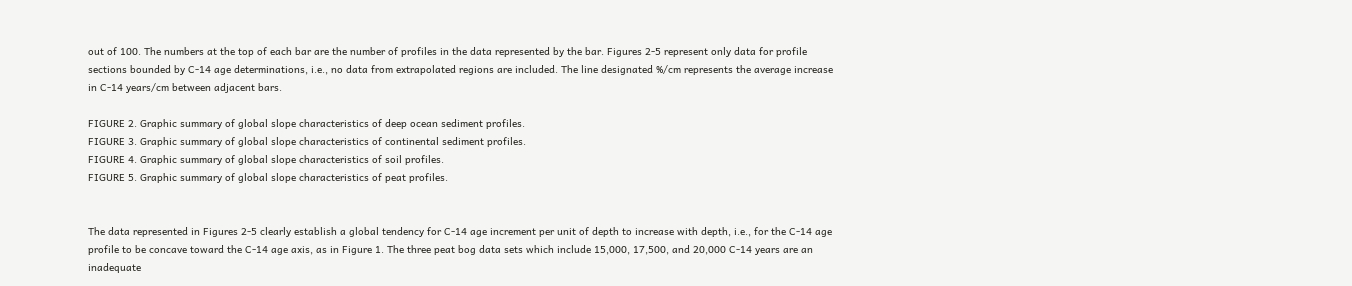out of 100. The numbers at the top of each bar are the number of profiles in the data represented by the bar. Figures 2-5 represent only data for profile sections bounded by C-14 age determinations, i.e., no data from extrapolated regions are included. The line designated %/cm represents the average increase in C-14 years/cm between adjacent bars.

FIGURE 2. Graphic summary of global slope characteristics of deep ocean sediment profiles.
FIGURE 3. Graphic summary of global slope characteristics of continental sediment profiles.
FIGURE 4. Graphic summary of global slope characteristics of soil profiles.
FIGURE 5. Graphic summary of global slope characteristics of peat profiles.


The data represented in Figures 2-5 clearly establish a global tendency for C-14 age increment per unit of depth to increase with depth, i.e., for the C-14 age profile to be concave toward the C-14 age axis, as in Figure 1. The three peat bog data sets which include 15,000, 17,500, and 20,000 C-14 years are an inadequate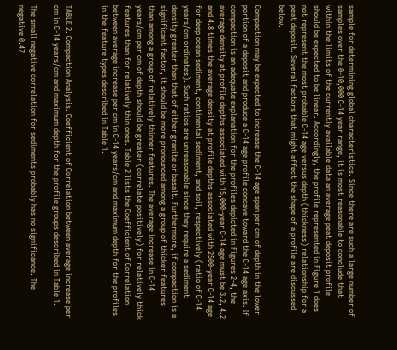sample for determining global characteristics. Since there are such a large number of samples over the 0-10,000 C-14 year range, it is most reasonable to conclude that within the limits of the currently available data an average peat deposit profile should be expected to be linear. Accordingly, the profile represented in Figure 1 does not represent the most probable C-14 age versus depth (thickness) relationship for a peat deposit. Several factors that might affect the shape of a profile are discussed below.

Compaction may be expected to increase the C-14 age span per cm of depth in the lower portion of a deposit and produce a C-14 age profile concave toward the C-14 age axis. If compaction is an adequate explanation for the profiles depicted in Figures 2-4, the average density at profile depths associated with 15,000-year C-14 age must be 3.2, 4.2 and 4.8 times the average density at profile depths associated with 2500-year C-14 age for deep ocean sediment, continental sediment, and soil, respectively (ratio of C-14 years/cm ordinates). Such ratios are unreasonable since they require a sediment density greater than that of either granite or basalt. Furthermore, if compaction is a significant factor, it should be more pronounced among a group of thicker features than among a group of relatively thinner features. The average increase in C-14 years/cm per cm of depth should be greater (correlate positively) for relatively thick features than for relatively thin ones. Table 2 lists the Coefficient of Correlation between average increase per cm in C-14 years/cm and maximum depth for the profiles in the feature types described in Table 1.


TABLE 2. Compaction Analysis. Coefficient of Correlation between average increase per cm in C-14 years/cm and maximum depth for the profile groups described in Table 1.

The small negative correlation for sediments probably has no significance. The negative 0.47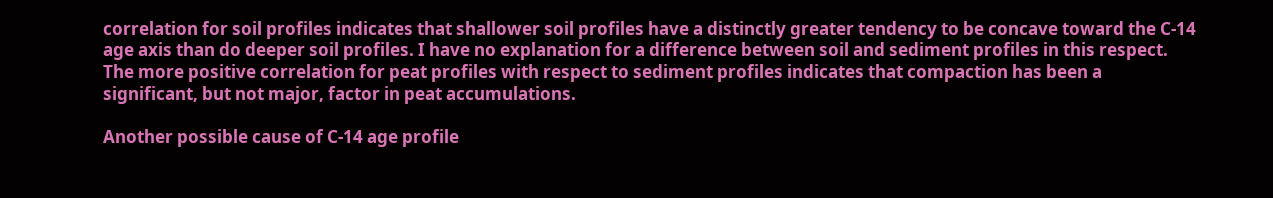correlation for soil profiles indicates that shallower soil profiles have a distinctly greater tendency to be concave toward the C-14 age axis than do deeper soil profiles. I have no explanation for a difference between soil and sediment profiles in this respect. The more positive correlation for peat profiles with respect to sediment profiles indicates that compaction has been a significant, but not major, factor in peat accumulations.

Another possible cause of C-14 age profile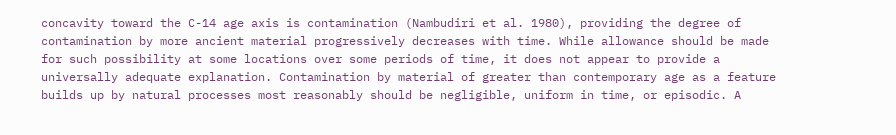concavity toward the C-14 age axis is contamination (Nambudiri et al. 1980), providing the degree of contamination by more ancient material progressively decreases with time. While allowance should be made for such possibility at some locations over some periods of time, it does not appear to provide a universally adequate explanation. Contamination by material of greater than contemporary age as a feature builds up by natural processes most reasonably should be negligible, uniform in time, or episodic. A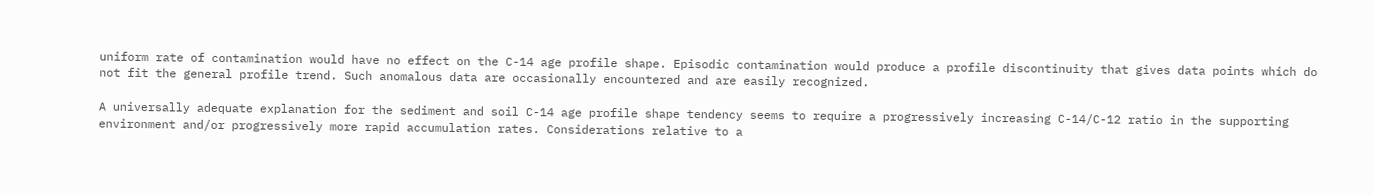uniform rate of contamination would have no effect on the C-14 age profile shape. Episodic contamination would produce a profile discontinuity that gives data points which do not fit the general profile trend. Such anomalous data are occasionally encountered and are easily recognized.

A universally adequate explanation for the sediment and soil C-14 age profile shape tendency seems to require a progressively increasing C-14/C-12 ratio in the supporting environment and/or progressively more rapid accumulation rates. Considerations relative to a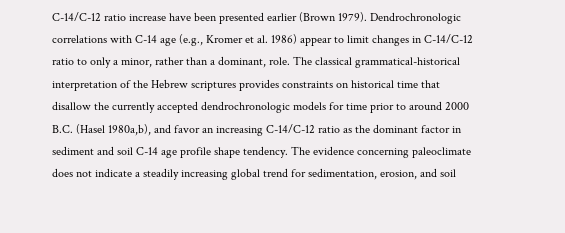C-14/C-12 ratio increase have been presented earlier (Brown 1979). Dendrochronologic correlations with C-14 age (e.g., Kromer et al. 1986) appear to limit changes in C-14/C-12 ratio to only a minor, rather than a dominant, role. The classical grammatical-historical interpretation of the Hebrew scriptures provides constraints on historical time that disallow the currently accepted dendrochronologic models for time prior to around 2000 B.C. (Hasel 1980a,b), and favor an increasing C-14/C-12 ratio as the dominant factor in sediment and soil C-14 age profile shape tendency. The evidence concerning paleoclimate does not indicate a steadily increasing global trend for sedimentation, erosion, and soil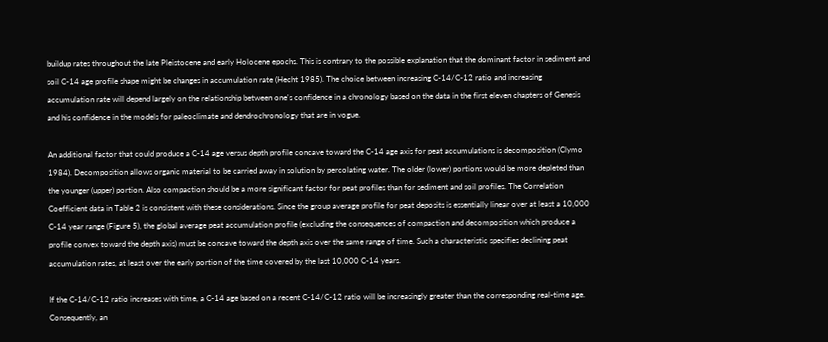buildup rates throughout the late Pleistocene and early Holocene epochs. This is contrary to the possible explanation that the dominant factor in sediment and soil C-14 age profile shape might be changes in accumulation rate (Hecht 1985). The choice between increasing C-14/C-12 ratio and increasing accumulation rate will depend largely on the relationship between one's confidence in a chronology based on the data in the first eleven chapters of Genesis and his confidence in the models for paleoclimate and dendrochronology that are in vogue.

An additional factor that could produce a C-14 age versus depth profile concave toward the C-14 age axis for peat accumulations is decomposition (Clymo 1984). Decomposition allows organic material to be carried away in solution by percolating water. The older (lower) portions would be more depleted than the younger (upper) portion. Also compaction should be a more significant factor for peat profiles than for sediment and soil profiles. The Correlation Coefficient data in Table 2 is consistent with these considerations. Since the group average profile for peat deposits is essentially linear over at least a 10,000 C-14 year range (Figure 5), the global average peat accumulation profile (excluding the consequences of compaction and decomposition which produce a profile convex toward the depth axis) must be concave toward the depth axis over the same range of time. Such a characteristic specifies declining peat accumulation rates, at least over the early portion of the time covered by the last 10,000 C-14 years.

If the C-14/C-12 ratio increases with time, a C-14 age based on a recent C-14/C-12 ratio will be increasingly greater than the corresponding real-time age. Consequently, an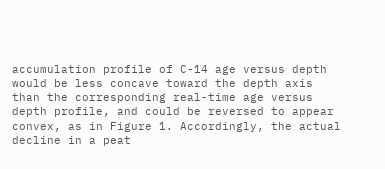accumulation profile of C-14 age versus depth would be less concave toward the depth axis than the corresponding real-time age versus depth profile, and could be reversed to appear convex, as in Figure 1. Accordingly, the actual decline in a peat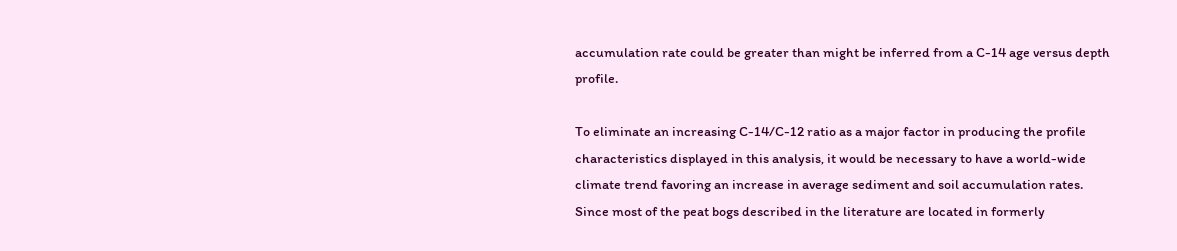accumulation rate could be greater than might be inferred from a C-14 age versus depth profile.

To eliminate an increasing C-14/C-12 ratio as a major factor in producing the profile characteristics displayed in this analysis, it would be necessary to have a world-wide climate trend favoring an increase in average sediment and soil accumulation rates. Since most of the peat bogs described in the literature are located in formerly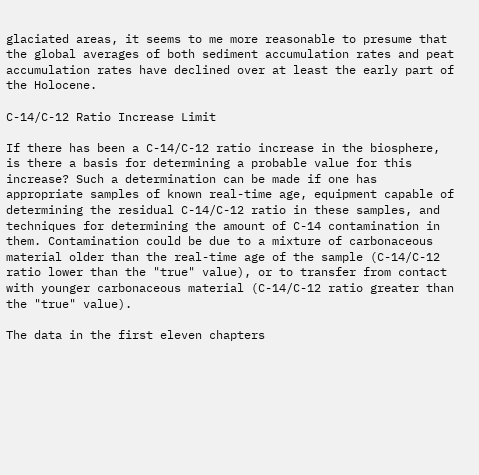glaciated areas, it seems to me more reasonable to presume that the global averages of both sediment accumulation rates and peat accumulation rates have declined over at least the early part of the Holocene.

C-14/C-12 Ratio Increase Limit

If there has been a C-14/C-12 ratio increase in the biosphere, is there a basis for determining a probable value for this increase? Such a determination can be made if one has appropriate samples of known real-time age, equipment capable of determining the residual C-14/C-12 ratio in these samples, and techniques for determining the amount of C-14 contamination in them. Contamination could be due to a mixture of carbonaceous material older than the real-time age of the sample (C-14/C-12 ratio lower than the "true" value), or to transfer from contact with younger carbonaceous material (C-14/C-12 ratio greater than the "true" value).

The data in the first eleven chapters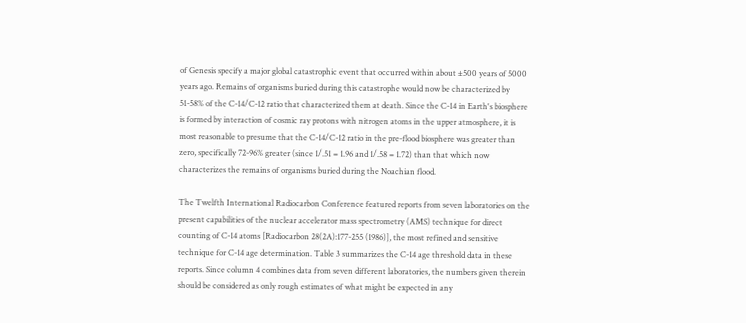of Genesis specify a major global catastrophic event that occurred within about ±500 years of 5000 years ago. Remains of organisms buried during this catastrophe would now be characterized by 51-58% of the C-14/C-12 ratio that characterized them at death. Since the C-14 in Earth's biosphere is formed by interaction of cosmic ray protons with nitrogen atoms in the upper atmosphere, it is most reasonable to presume that the C-14/C-12 ratio in the pre-flood biosphere was greater than zero, specifically 72-96% greater (since 1/.51 = 1.96 and 1/.58 = 1.72) than that which now characterizes the remains of organisms buried during the Noachian flood.

The Twelfth International Radiocarbon Conference featured reports from seven laboratories on the present capabilities of the nuclear accelerator mass spectrometry (AMS) technique for direct counting of C-14 atoms [Radiocarbon 28(2A):177-255 (1986)], the most refined and sensitive technique for C-14 age determination. Table 3 summarizes the C-14 age threshold data in these reports. Since column 4 combines data from seven different laboratories, the numbers given therein should be considered as only rough estimates of what might be expected in any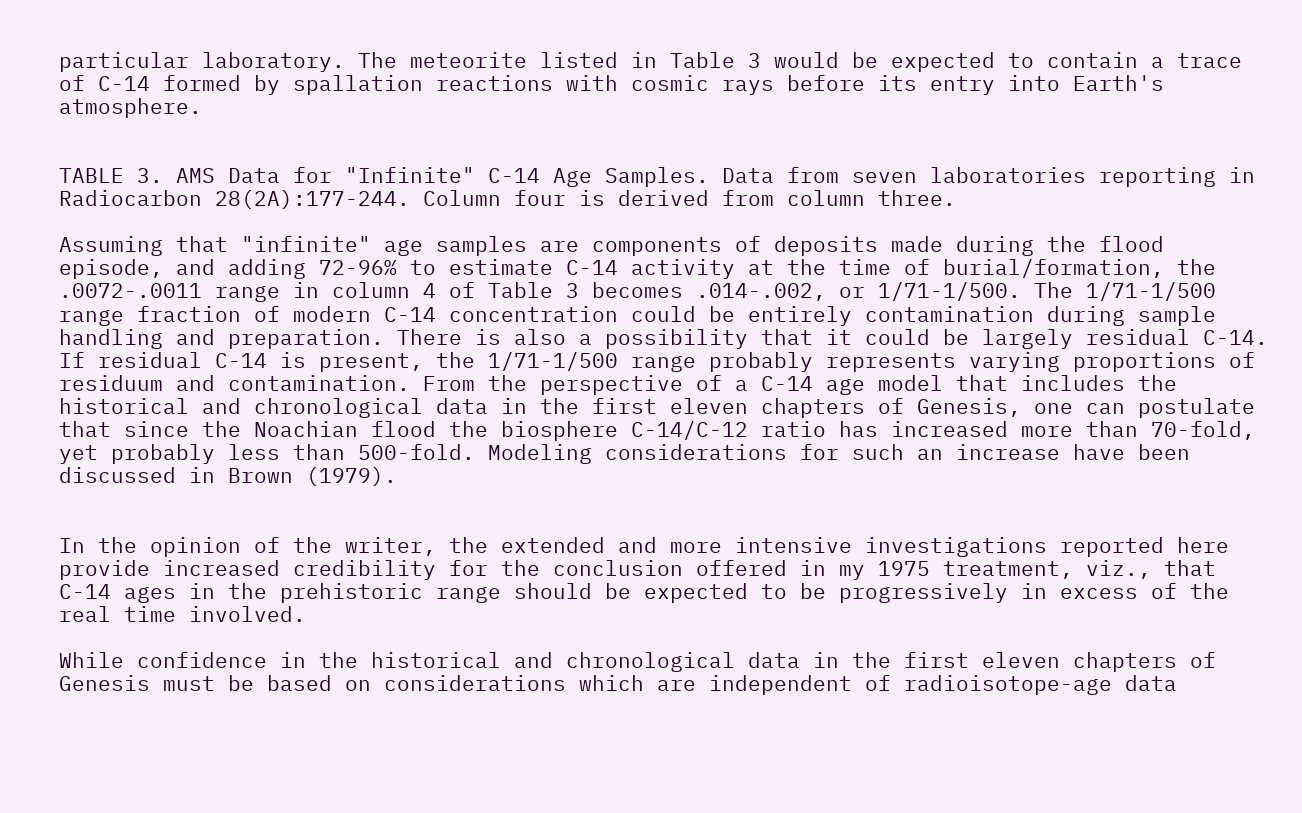particular laboratory. The meteorite listed in Table 3 would be expected to contain a trace of C-14 formed by spallation reactions with cosmic rays before its entry into Earth's atmosphere.


TABLE 3. AMS Data for "Infinite" C-14 Age Samples. Data from seven laboratories reporting in Radiocarbon 28(2A):177-244. Column four is derived from column three.

Assuming that "infinite" age samples are components of deposits made during the flood episode, and adding 72-96% to estimate C-14 activity at the time of burial/formation, the .0072-.0011 range in column 4 of Table 3 becomes .014-.002, or 1/71-1/500. The 1/71-1/500 range fraction of modern C-14 concentration could be entirely contamination during sample handling and preparation. There is also a possibility that it could be largely residual C-14. If residual C-14 is present, the 1/71-1/500 range probably represents varying proportions of residuum and contamination. From the perspective of a C-14 age model that includes the historical and chronological data in the first eleven chapters of Genesis, one can postulate that since the Noachian flood the biosphere C-14/C-12 ratio has increased more than 70-fold, yet probably less than 500-fold. Modeling considerations for such an increase have been discussed in Brown (1979).


In the opinion of the writer, the extended and more intensive investigations reported here provide increased credibility for the conclusion offered in my 1975 treatment, viz., that C-14 ages in the prehistoric range should be expected to be progressively in excess of the real time involved.

While confidence in the historical and chronological data in the first eleven chapters of Genesis must be based on considerations which are independent of radioisotope-age data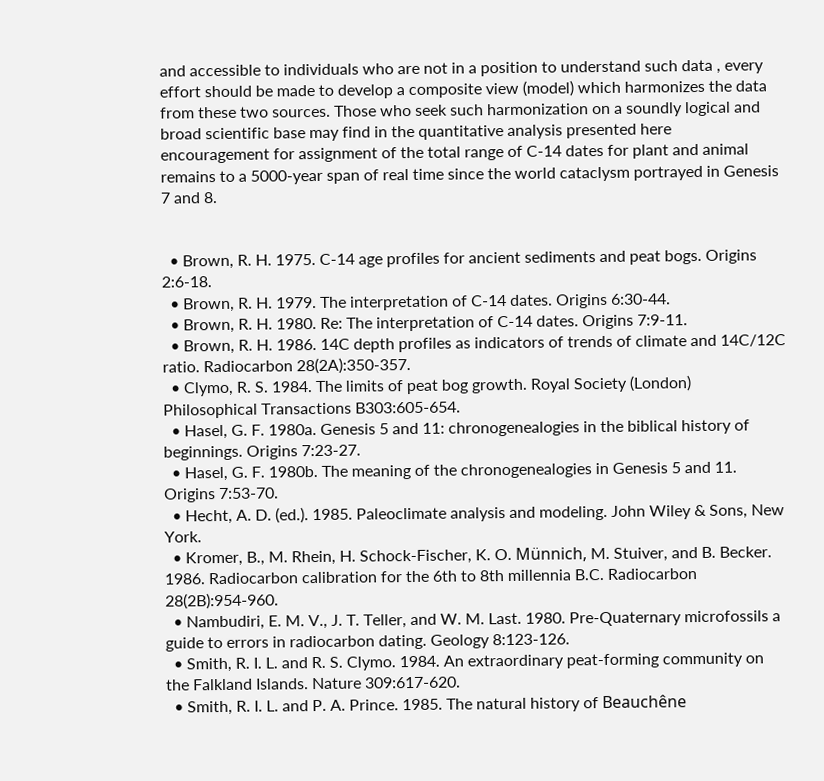and accessible to individuals who are not in a position to understand such data , every effort should be made to develop a composite view (model) which harmonizes the data from these two sources. Those who seek such harmonization on a soundly logical and broad scientific base may find in the quantitative analysis presented here encouragement for assignment of the total range of C-14 dates for plant and animal remains to a 5000-year span of real time since the world cataclysm portrayed in Genesis 7 and 8.


  • Brown, R. H. 1975. C-14 age profiles for ancient sediments and peat bogs. Origins 2:6-18.
  • Brown, R. H. 1979. The interpretation of C-14 dates. Origins 6:30-44.
  • Brown, R. H. 1980. Re: The interpretation of C-14 dates. Origins 7:9-11.
  • Brown, R. H. 1986. 14C depth profiles as indicators of trends of climate and 14C/12C ratio. Radiocarbon 28(2A):350-357.
  • Clymo, R. S. 1984. The limits of peat bog growth. Royal Society (London) Philosophical Transactions B303:605-654.
  • Hasel, G. F. 1980a. Genesis 5 and 11: chronogenealogies in the biblical history of beginnings. Origins 7:23-27.
  • Hasel, G. F. 1980b. The meaning of the chronogenealogies in Genesis 5 and 11. Origins 7:53-70.
  • Hecht, A. D. (ed.). 1985. Paleoclimate analysis and modeling. John Wiley & Sons, New York.
  • Kromer, B., M. Rhein, H. Schock-Fischer, K. O. Münnich, M. Stuiver, and B. Becker. 1986. Radiocarbon calibration for the 6th to 8th millennia B.C. Radiocarbon 28(2B):954-960.
  • Nambudiri, E. M. V., J. T. Teller, and W. M. Last. 1980. Pre-Quaternary microfossils a guide to errors in radiocarbon dating. Geology 8:123-126.
  • Smith, R. I. L. and R. S. Clymo. 1984. An extraordinary peat-forming community on the Falkland Islands. Nature 309:617-620.
  • Smith, R. I. L. and P. A. Prince. 1985. The natural history of Beauchêne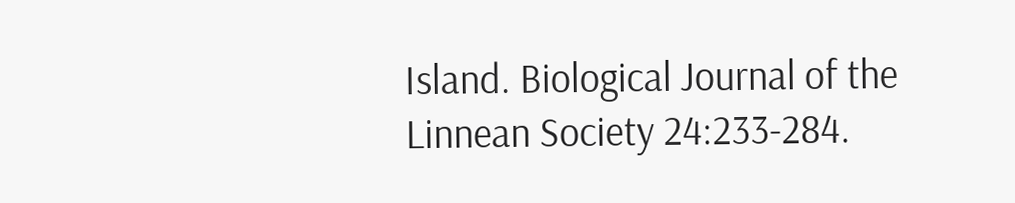Island. Biological Journal of the Linnean Society 24:233-284.